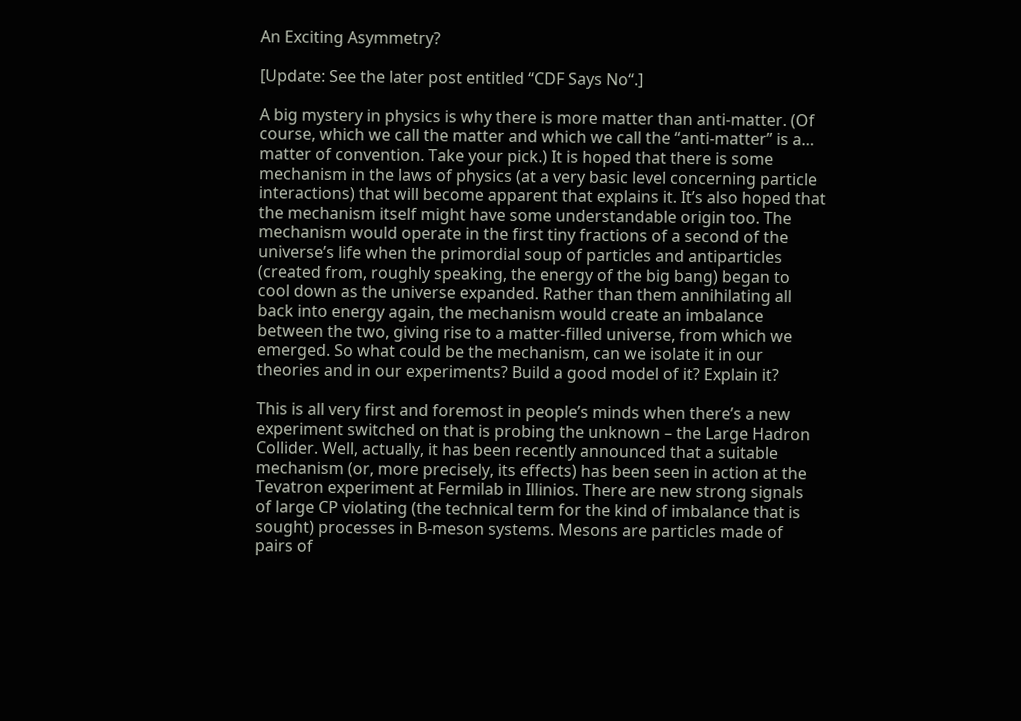An Exciting Asymmetry?

[Update: See the later post entitled “CDF Says No“.]

A big mystery in physics is why there is more matter than anti-matter. (Of course, which we call the matter and which we call the “anti-matter” is a… matter of convention. Take your pick.) It is hoped that there is some mechanism in the laws of physics (at a very basic level concerning particle interactions) that will become apparent that explains it. It’s also hoped that the mechanism itself might have some understandable origin too. The mechanism would operate in the first tiny fractions of a second of the universe’s life when the primordial soup of particles and antiparticles (created from, roughly speaking, the energy of the big bang) began to cool down as the universe expanded. Rather than them annihilating all back into energy again, the mechanism would create an imbalance between the two, giving rise to a matter-filled universe, from which we emerged. So what could be the mechanism, can we isolate it in our theories and in our experiments? Build a good model of it? Explain it?

This is all very first and foremost in people’s minds when there’s a new experiment switched on that is probing the unknown – the Large Hadron Collider. Well, actually, it has been recently announced that a suitable mechanism (or, more precisely, its effects) has been seen in action at the Tevatron experiment at Fermilab in Illinios. There are new strong signals of large CP violating (the technical term for the kind of imbalance that is sought) processes in B-meson systems. Mesons are particles made of pairs of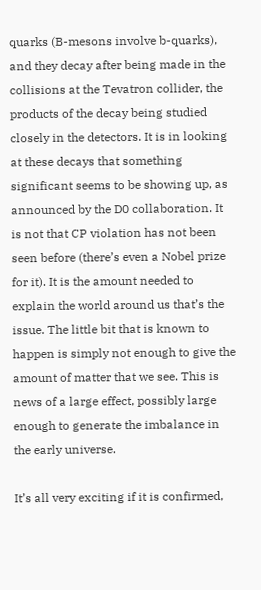quarks (B-mesons involve b-quarks), and they decay after being made in the collisions at the Tevatron collider, the products of the decay being studied closely in the detectors. It is in looking at these decays that something significant seems to be showing up, as announced by the D0 collaboration. It is not that CP violation has not been seen before (there’s even a Nobel prize for it). It is the amount needed to explain the world around us that’s the issue. The little bit that is known to happen is simply not enough to give the amount of matter that we see. This is news of a large effect, possibly large enough to generate the imbalance in the early universe.

It’s all very exciting if it is confirmed,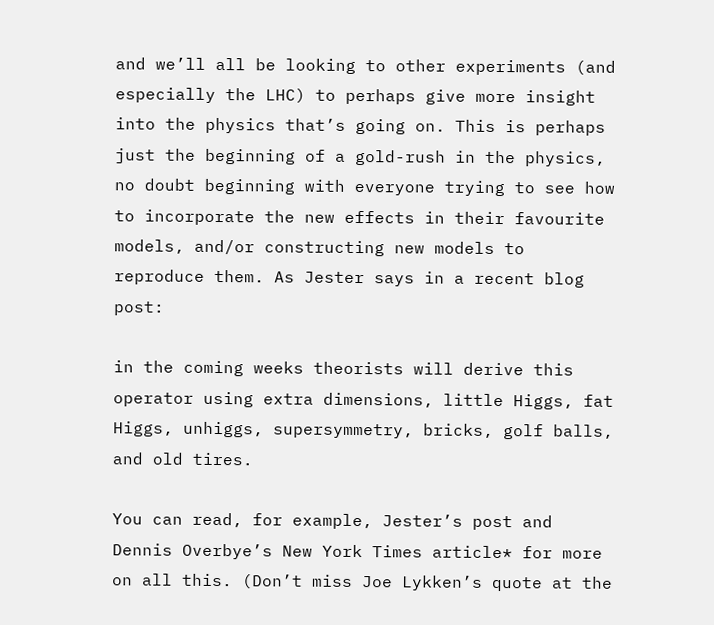and we’ll all be looking to other experiments (and especially the LHC) to perhaps give more insight into the physics that’s going on. This is perhaps just the beginning of a gold-rush in the physics, no doubt beginning with everyone trying to see how to incorporate the new effects in their favourite models, and/or constructing new models to reproduce them. As Jester says in a recent blog post:

in the coming weeks theorists will derive this operator using extra dimensions, little Higgs, fat Higgs, unhiggs, supersymmetry, bricks, golf balls, and old tires.

You can read, for example, Jester’s post and Dennis Overbye’s New York Times article* for more on all this. (Don’t miss Joe Lykken’s quote at the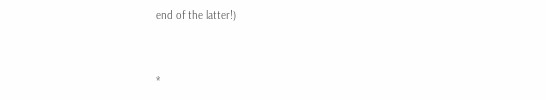end of the latter!)


*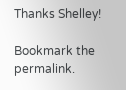Thanks Shelley!

Bookmark the permalink.